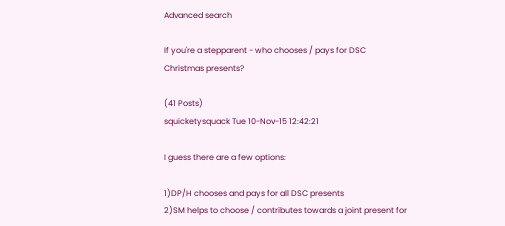Advanced search

If you're a stepparent - who chooses / pays for DSC Christmas presents?

(41 Posts)
squicketysquack Tue 10-Nov-15 12:42:21

I guess there are a few options:

1)DP/H chooses and pays for all DSC presents
2)SM helps to choose / contributes towards a joint present for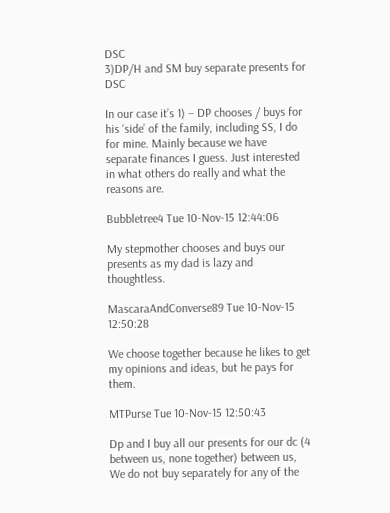DSC
3)DP/H and SM buy separate presents for DSC

In our case it’s 1) – DP chooses / buys for his ‘side’ of the family, including SS, I do for mine. Mainly because we have separate finances I guess. Just interested in what others do really and what the reasons are.

Bubbletree4 Tue 10-Nov-15 12:44:06

My stepmother chooses and buys our presents as my dad is lazy and thoughtless.

MascaraAndConverse89 Tue 10-Nov-15 12:50:28

We choose together because he likes to get my opinions and ideas, but he pays for them.

MTPurse Tue 10-Nov-15 12:50:43

Dp and I buy all our presents for our dc (4 between us, none together) between us, We do not buy separately for any of the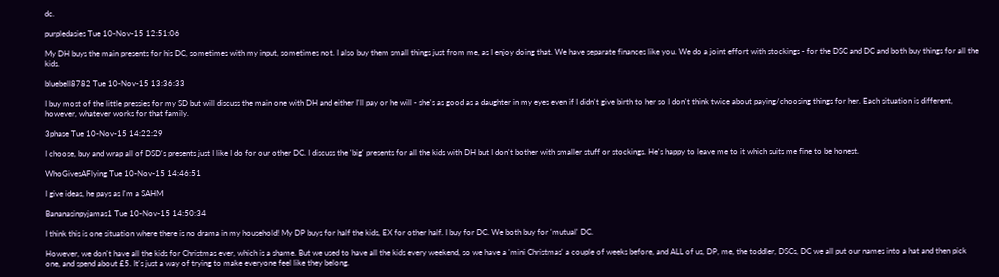dc.

purpledasies Tue 10-Nov-15 12:51:06

My DH buys the main presents for his DC, sometimes with my input, sometimes not. I also buy them small things just from me, as I enjoy doing that. We have separate finances like you. We do a joint effort with stockings - for the DSC and DC and both buy things for all the kids.

bluebell8782 Tue 10-Nov-15 13:36:33

I buy most of the little pressies for my SD but will discuss the main one with DH and either I'll pay or he will - she's as good as a daughter in my eyes even if I didn't give birth to her so I don't think twice about paying/choosing things for her. Each situation is different, however, whatever works for that family.

3phase Tue 10-Nov-15 14:22:29

I choose, buy and wrap all of DSD's presents just I like I do for our other DC. I discuss the 'big' presents for all the kids with DH but I don't bother with smaller stuff or stockings. He's happy to leave me to it which suits me fine to be honest.

WhoGivesAFlying Tue 10-Nov-15 14:46:51

I give ideas, he pays as I'm a SAHM

Bananasinpyjamas1 Tue 10-Nov-15 14:50:34

I think this is one situation where there is no drama in my household! My DP buys for half the kids, EX for other half. I buy for DC. We both buy for 'mutual' DC.

However, we don't have all the kids for Christmas ever, which is a shame. But we used to have all the kids every weekend, so we have a 'mini Christmas' a couple of weeks before, and ALL of us, DP, me, the toddler, DSCs, DC we all put our names into a hat and then pick one, and spend about £5. It's just a way of trying to make everyone feel like they belong.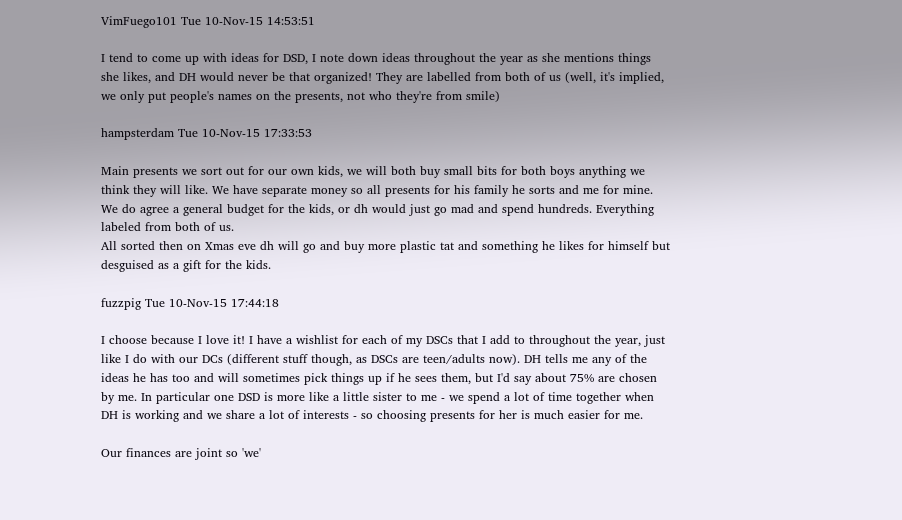VimFuego101 Tue 10-Nov-15 14:53:51

I tend to come up with ideas for DSD, I note down ideas throughout the year as she mentions things she likes, and DH would never be that organized! They are labelled from both of us (well, it's implied, we only put people's names on the presents, not who they're from smile)

hampsterdam Tue 10-Nov-15 17:33:53

Main presents we sort out for our own kids, we will both buy small bits for both boys anything we think they will like. We have separate money so all presents for his family he sorts and me for mine. We do agree a general budget for the kids, or dh would just go mad and spend hundreds. Everything labeled from both of us.
All sorted then on Xmas eve dh will go and buy more plastic tat and something he likes for himself but desguised as a gift for the kids.

fuzzpig Tue 10-Nov-15 17:44:18

I choose because I love it! I have a wishlist for each of my DSCs that I add to throughout the year, just like I do with our DCs (different stuff though, as DSCs are teen/adults now). DH tells me any of the ideas he has too and will sometimes pick things up if he sees them, but I'd say about 75% are chosen by me. In particular one DSD is more like a little sister to me - we spend a lot of time together when DH is working and we share a lot of interests - so choosing presents for her is much easier for me.

Our finances are joint so 'we'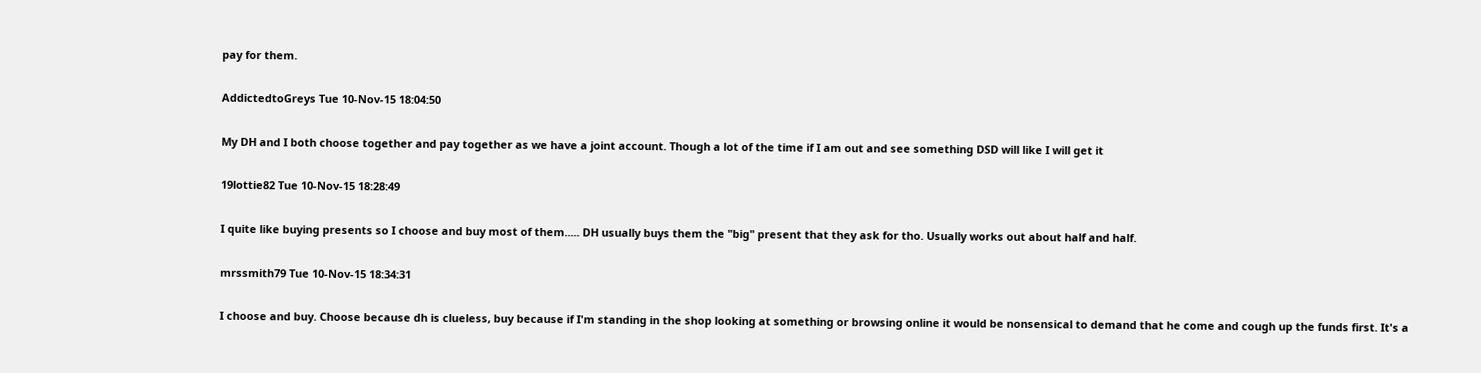pay for them.

AddictedtoGreys Tue 10-Nov-15 18:04:50

My DH and I both choose together and pay together as we have a joint account. Though a lot of the time if I am out and see something DSD will like I will get it

19lottie82 Tue 10-Nov-15 18:28:49

I quite like buying presents so I choose and buy most of them..... DH usually buys them the "big" present that they ask for tho. Usually works out about half and half.

mrssmith79 Tue 10-Nov-15 18:34:31

I choose and buy. Choose because dh is clueless, buy because if I'm standing in the shop looking at something or browsing online it would be nonsensical to demand that he come and cough up the funds first. It's a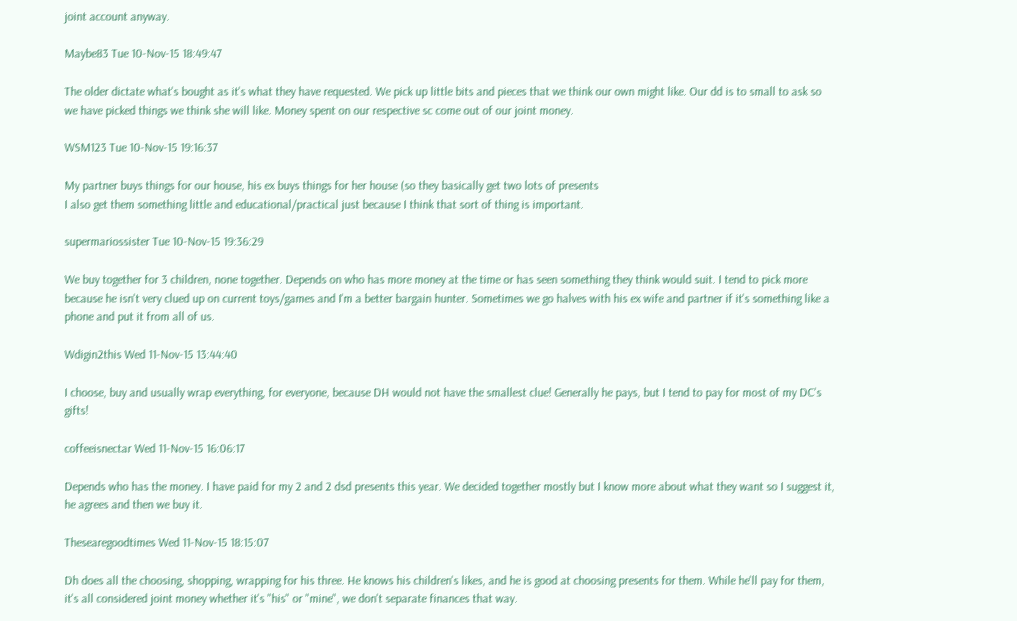joint account anyway.

Maybe83 Tue 10-Nov-15 18:49:47

The older dictate what's bought as it's what they have requested. We pick up little bits and pieces that we think our own might like. Our dd is to small to ask so we have picked things we think she will like. Money spent on our respective sc come out of our joint money.

WSM123 Tue 10-Nov-15 19:16:37

My partner buys things for our house, his ex buys things for her house (so they basically get two lots of presents
I also get them something little and educational/practical just because I think that sort of thing is important.

supermariossister Tue 10-Nov-15 19:36:29

We buy together for 3 children, none together. Depends on who has more money at the time or has seen something they think would suit. I tend to pick more because he isn't very clued up on current toys/games and I'm a better bargain hunter. Sometimes we go halves with his ex wife and partner if it's something like a phone and put it from all of us.

Wdigin2this Wed 11-Nov-15 13:44:40

I choose, buy and usually wrap everything, for everyone, because DH would not have the smallest clue! Generally he pays, but I tend to pay for most of my DC's gifts!

coffeeisnectar Wed 11-Nov-15 16:06:17

Depends who has the money. I have paid for my 2 and 2 dsd presents this year. We decided together mostly but I know more about what they want so I suggest it, he agrees and then we buy it.

Thesearegoodtimes Wed 11-Nov-15 18:15:07

Dh does all the choosing, shopping, wrapping for his three. He knows his children's likes, and he is good at choosing presents for them. While he'll pay for them, it's all considered joint money whether it's "his" or "mine", we don't separate finances that way.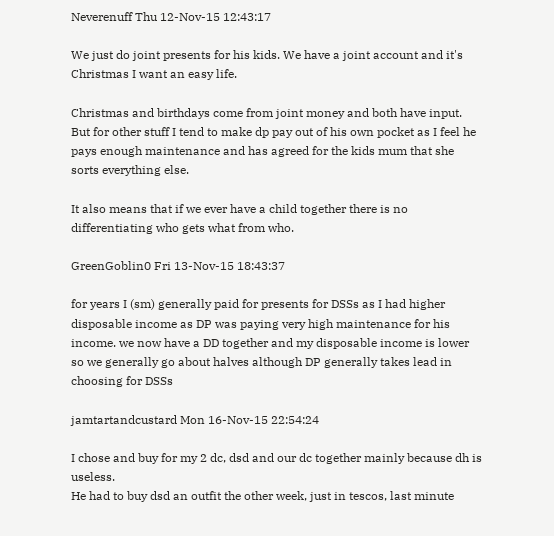Neverenuff Thu 12-Nov-15 12:43:17

We just do joint presents for his kids. We have a joint account and it's Christmas I want an easy life.

Christmas and birthdays come from joint money and both have input. But for other stuff I tend to make dp pay out of his own pocket as I feel he pays enough maintenance and has agreed for the kids mum that she sorts everything else.

It also means that if we ever have a child together there is no differentiating who gets what from who.

GreenGoblin0 Fri 13-Nov-15 18:43:37

for years I (sm) generally paid for presents for DSSs as I had higher disposable income as DP was paying very high maintenance for his income. we now have a DD together and my disposable income is lower so we generally go about halves although DP generally takes lead in choosing for DSSs

jamtartandcustard Mon 16-Nov-15 22:54:24

I chose and buy for my 2 dc, dsd and our dc together mainly because dh is useless.
He had to buy dsd an outfit the other week, just in tescos, last minute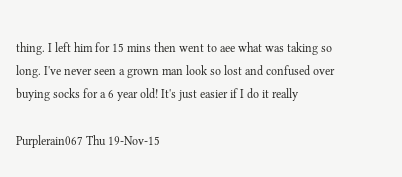thing. I left him for 15 mins then went to aee what was taking so long. I've never seen a grown man look so lost and confused over buying socks for a 6 year old! It's just easier if I do it really

Purplerain067 Thu 19-Nov-15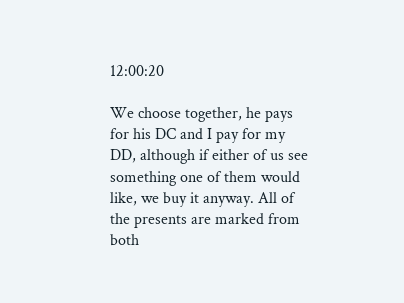12:00:20

We choose together, he pays for his DC and I pay for my DD, although if either of us see something one of them would like, we buy it anyway. All of the presents are marked from both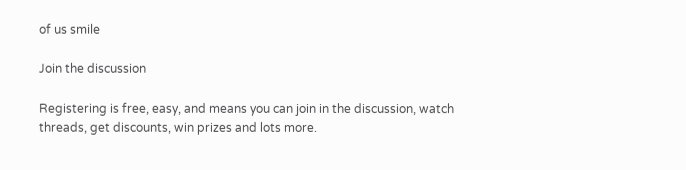of us smile

Join the discussion

Registering is free, easy, and means you can join in the discussion, watch threads, get discounts, win prizes and lots more.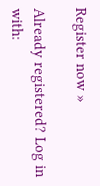Register now »

Already registered? Log in with: